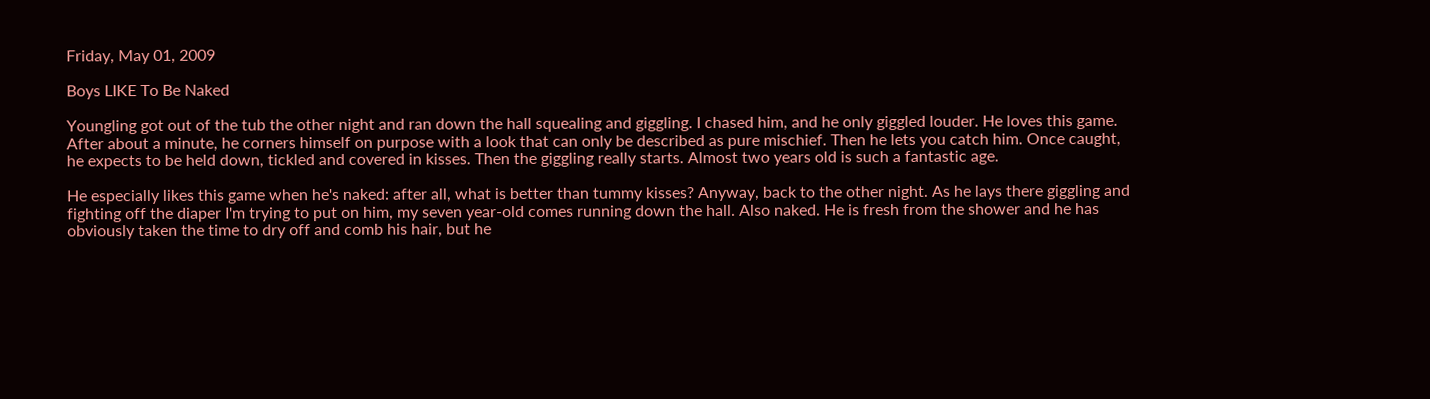Friday, May 01, 2009

Boys LIKE To Be Naked

Youngling got out of the tub the other night and ran down the hall squealing and giggling. I chased him, and he only giggled louder. He loves this game. After about a minute, he corners himself on purpose with a look that can only be described as pure mischief. Then he lets you catch him. Once caught, he expects to be held down, tickled and covered in kisses. Then the giggling really starts. Almost two years old is such a fantastic age.

He especially likes this game when he's naked: after all, what is better than tummy kisses? Anyway, back to the other night. As he lays there giggling and fighting off the diaper I'm trying to put on him, my seven year-old comes running down the hall. Also naked. He is fresh from the shower and he has obviously taken the time to dry off and comb his hair, but he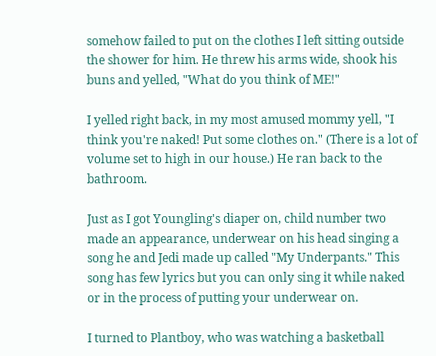somehow failed to put on the clothes I left sitting outside the shower for him. He threw his arms wide, shook his buns and yelled, "What do you think of ME!"

I yelled right back, in my most amused mommy yell, "I think you're naked! Put some clothes on." (There is a lot of volume set to high in our house.) He ran back to the bathroom.

Just as I got Youngling's diaper on, child number two made an appearance, underwear on his head singing a song he and Jedi made up called "My Underpants." This song has few lyrics but you can only sing it while naked or in the process of putting your underwear on.

I turned to Plantboy, who was watching a basketball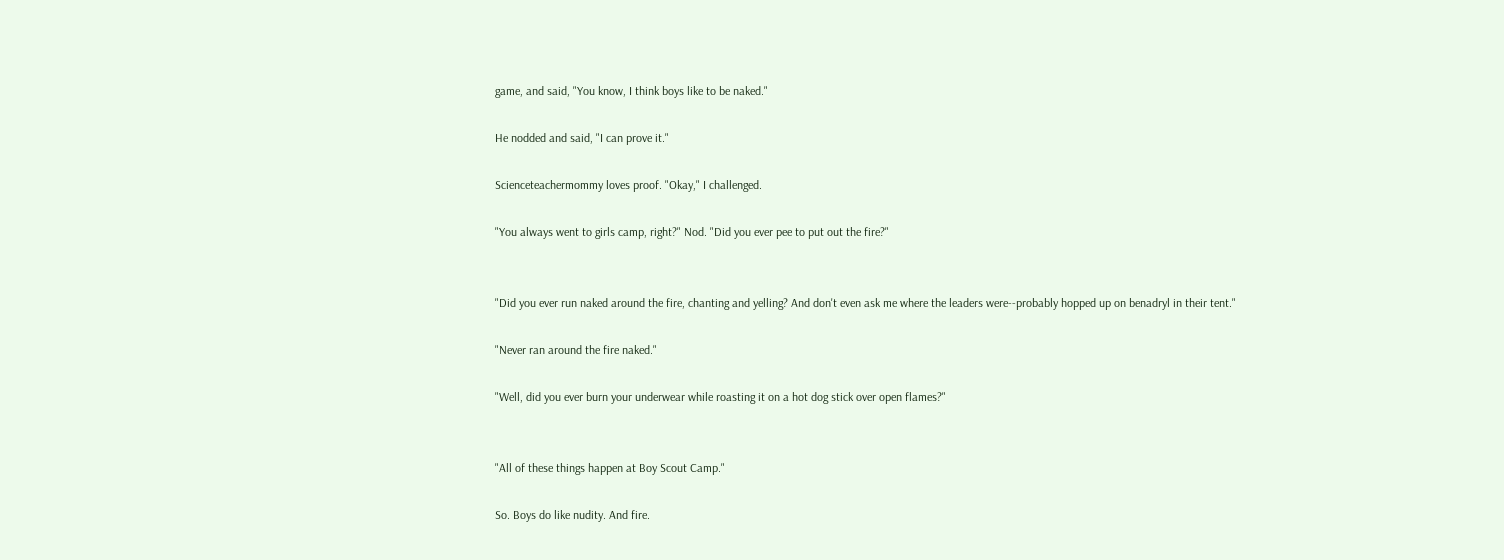game, and said, "You know, I think boys like to be naked."

He nodded and said, "I can prove it."

Scienceteachermommy loves proof. "Okay," I challenged.

"You always went to girls camp, right?" Nod. "Did you ever pee to put out the fire?"


"Did you ever run naked around the fire, chanting and yelling? And don't even ask me where the leaders were--probably hopped up on benadryl in their tent."

"Never ran around the fire naked."

"Well, did you ever burn your underwear while roasting it on a hot dog stick over open flames?"


"All of these things happen at Boy Scout Camp."

So. Boys do like nudity. And fire.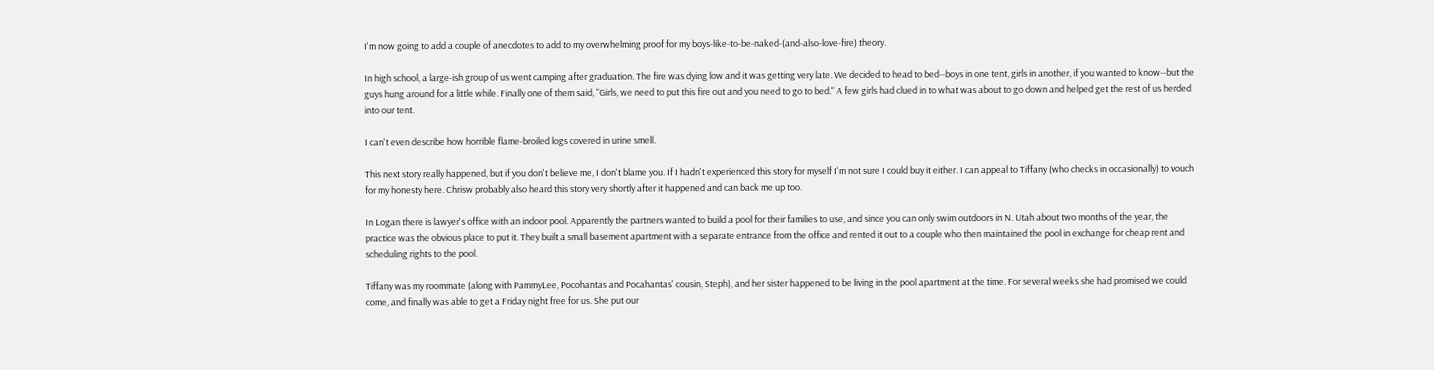I'm now going to add a couple of anecdotes to add to my overwhelming proof for my boys-like-to-be-naked-(and-also-love-fire) theory.

In high school, a large-ish group of us went camping after graduation. The fire was dying low and it was getting very late. We decided to head to bed--boys in one tent, girls in another, if you wanted to know--but the guys hung around for a little while. Finally one of them said, "Girls, we need to put this fire out and you need to go to bed." A few girls had clued in to what was about to go down and helped get the rest of us herded into our tent.

I can't even describe how horrible flame-broiled logs covered in urine smell.

This next story really happened, but if you don't believe me, I don't blame you. If I hadn't experienced this story for myself I'm not sure I could buy it either. I can appeal to Tiffany (who checks in occasionally) to vouch for my honesty here. Chrisw probably also heard this story very shortly after it happened and can back me up too.

In Logan there is lawyer's office with an indoor pool. Apparently the partners wanted to build a pool for their families to use, and since you can only swim outdoors in N. Utah about two months of the year, the practice was the obvious place to put it. They built a small basement apartment with a separate entrance from the office and rented it out to a couple who then maintained the pool in exchange for cheap rent and scheduling rights to the pool.

Tiffany was my roommate (along with PammyLee, Pocohantas and Pocahantas' cousin, Steph), and her sister happened to be living in the pool apartment at the time. For several weeks she had promised we could come, and finally was able to get a Friday night free for us. She put our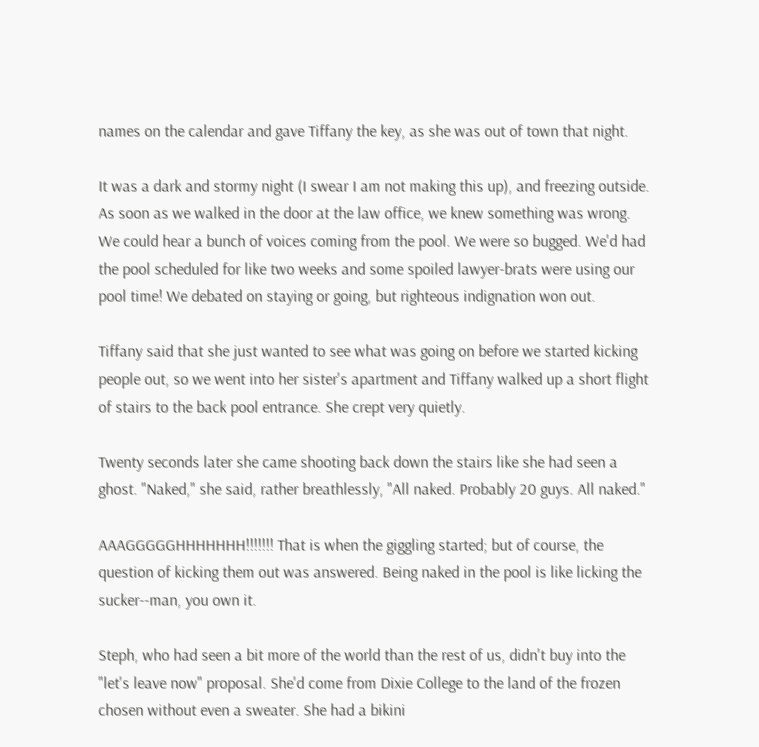names on the calendar and gave Tiffany the key, as she was out of town that night.

It was a dark and stormy night (I swear I am not making this up), and freezing outside. As soon as we walked in the door at the law office, we knew something was wrong. We could hear a bunch of voices coming from the pool. We were so bugged. We'd had the pool scheduled for like two weeks and some spoiled lawyer-brats were using our pool time! We debated on staying or going, but righteous indignation won out.

Tiffany said that she just wanted to see what was going on before we started kicking people out, so we went into her sister's apartment and Tiffany walked up a short flight of stairs to the back pool entrance. She crept very quietly.

Twenty seconds later she came shooting back down the stairs like she had seen a ghost. "Naked," she said, rather breathlessly, "All naked. Probably 20 guys. All naked."

AAAGGGGGHHHHHHH!!!!!!! That is when the giggling started; but of course, the question of kicking them out was answered. Being naked in the pool is like licking the sucker--man, you own it.

Steph, who had seen a bit more of the world than the rest of us, didn't buy into the "let's leave now" proposal. She'd come from Dixie College to the land of the frozen chosen without even a sweater. She had a bikini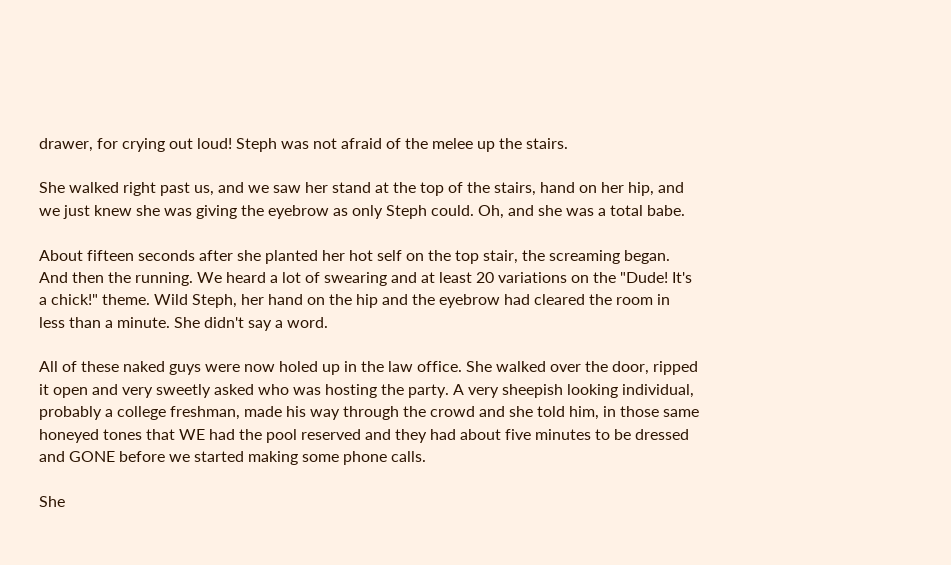drawer, for crying out loud! Steph was not afraid of the melee up the stairs.

She walked right past us, and we saw her stand at the top of the stairs, hand on her hip, and we just knew she was giving the eyebrow as only Steph could. Oh, and she was a total babe.

About fifteen seconds after she planted her hot self on the top stair, the screaming began. And then the running. We heard a lot of swearing and at least 20 variations on the "Dude! It's a chick!" theme. Wild Steph, her hand on the hip and the eyebrow had cleared the room in less than a minute. She didn't say a word.

All of these naked guys were now holed up in the law office. She walked over the door, ripped it open and very sweetly asked who was hosting the party. A very sheepish looking individual, probably a college freshman, made his way through the crowd and she told him, in those same honeyed tones that WE had the pool reserved and they had about five minutes to be dressed and GONE before we started making some phone calls.

She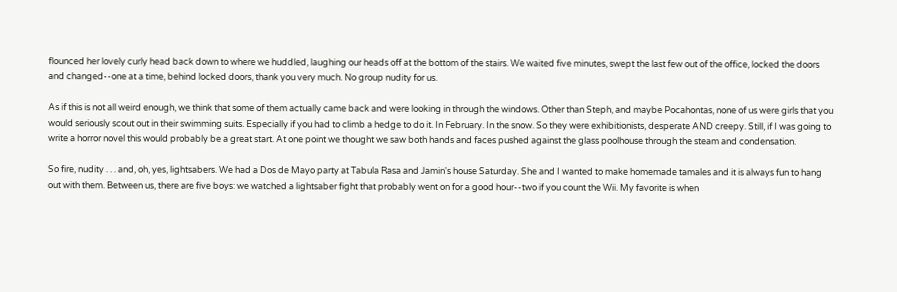flounced her lovely curly head back down to where we huddled, laughing our heads off at the bottom of the stairs. We waited five minutes, swept the last few out of the office, locked the doors and changed--one at a time, behind locked doors, thank you very much. No group nudity for us.

As if this is not all weird enough, we think that some of them actually came back and were looking in through the windows. Other than Steph, and maybe Pocahontas, none of us were girls that you would seriously scout out in their swimming suits. Especially if you had to climb a hedge to do it. In February. In the snow. So they were exhibitionists, desperate AND creepy. Still, if I was going to write a horror novel this would probably be a great start. At one point we thought we saw both hands and faces pushed against the glass poolhouse through the steam and condensation.

So fire, nudity . . . and, oh, yes, lightsabers. We had a Dos de Mayo party at Tabula Rasa and Jamin's house Saturday. She and I wanted to make homemade tamales and it is always fun to hang out with them. Between us, there are five boys: we watched a lightsaber fight that probably went on for a good hour--two if you count the Wii. My favorite is when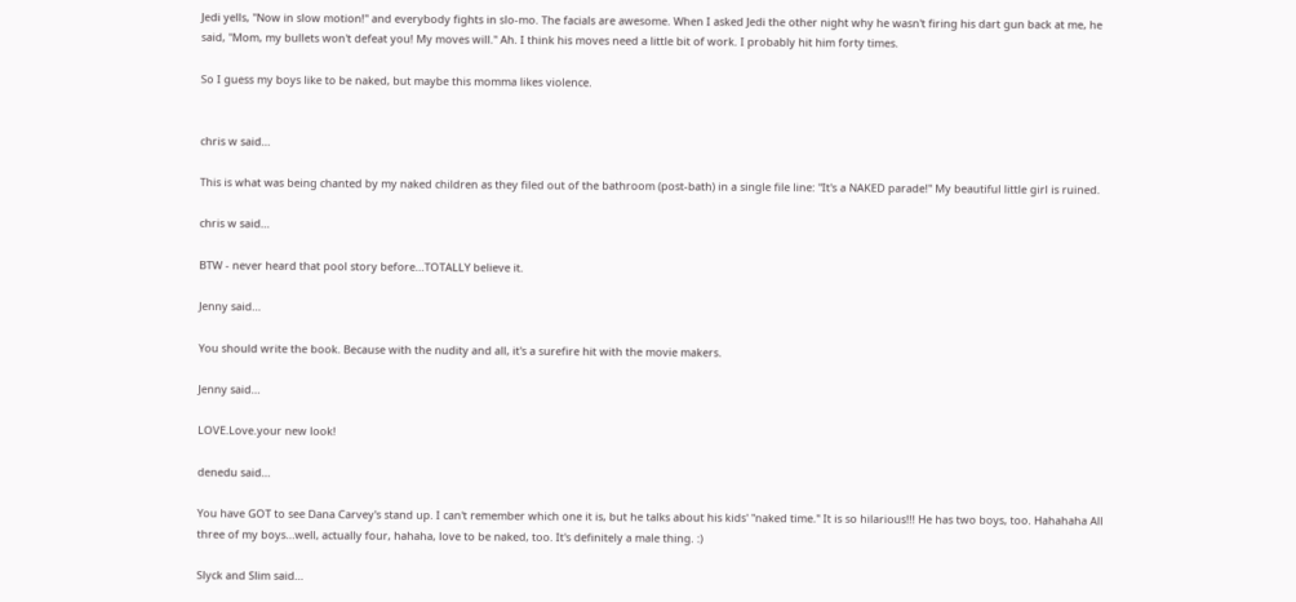Jedi yells, "Now in slow motion!" and everybody fights in slo-mo. The facials are awesome. When I asked Jedi the other night why he wasn't firing his dart gun back at me, he said, "Mom, my bullets won't defeat you! My moves will." Ah. I think his moves need a little bit of work. I probably hit him forty times.

So I guess my boys like to be naked, but maybe this momma likes violence.


chris w said...

This is what was being chanted by my naked children as they filed out of the bathroom (post-bath) in a single file line: "It's a NAKED parade!" My beautiful little girl is ruined.

chris w said...

BTW - never heard that pool story before...TOTALLY believe it.

Jenny said...

You should write the book. Because with the nudity and all, it's a surefire hit with the movie makers.

Jenny said...

LOVE.Love.your new look!

denedu said...

You have GOT to see Dana Carvey's stand up. I can't remember which one it is, but he talks about his kids' "naked time." It is so hilarious!!! He has two boys, too. Hahahaha All three of my boys...well, actually four, hahaha, love to be naked, too. It's definitely a male thing. :)

Slyck and Slim said...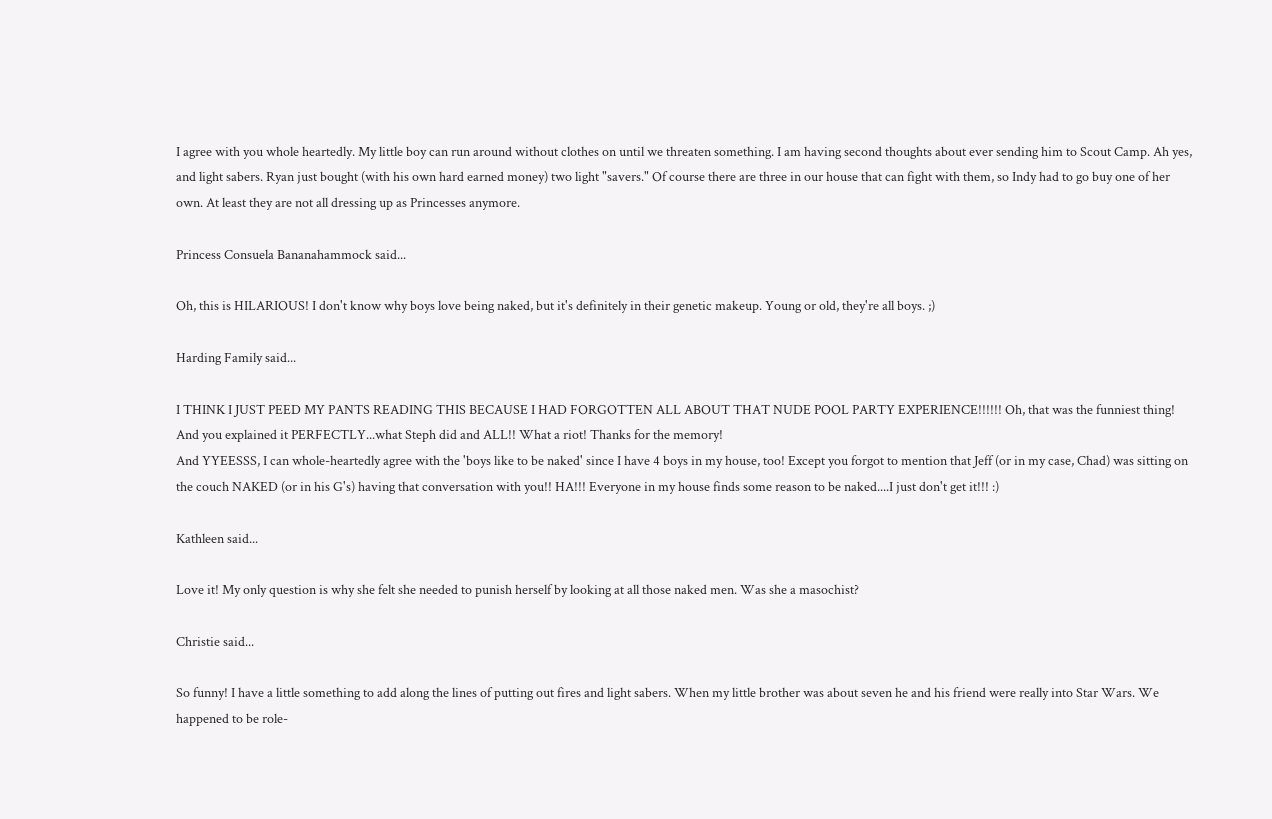I agree with you whole heartedly. My little boy can run around without clothes on until we threaten something. I am having second thoughts about ever sending him to Scout Camp. Ah yes, and light sabers. Ryan just bought (with his own hard earned money) two light "savers." Of course there are three in our house that can fight with them, so Indy had to go buy one of her own. At least they are not all dressing up as Princesses anymore.

Princess Consuela Bananahammock said...

Oh, this is HILARIOUS! I don't know why boys love being naked, but it's definitely in their genetic makeup. Young or old, they're all boys. ;)

Harding Family said...

I THINK I JUST PEED MY PANTS READING THIS BECAUSE I HAD FORGOTTEN ALL ABOUT THAT NUDE POOL PARTY EXPERIENCE!!!!!! Oh, that was the funniest thing! And you explained it PERFECTLY...what Steph did and ALL!! What a riot! Thanks for the memory!
And YYEESSS, I can whole-heartedly agree with the 'boys like to be naked' since I have 4 boys in my house, too! Except you forgot to mention that Jeff (or in my case, Chad) was sitting on the couch NAKED (or in his G's) having that conversation with you!! HA!!! Everyone in my house finds some reason to be naked....I just don't get it!!! :)

Kathleen said...

Love it! My only question is why she felt she needed to punish herself by looking at all those naked men. Was she a masochist?

Christie said...

So funny! I have a little something to add along the lines of putting out fires and light sabers. When my little brother was about seven he and his friend were really into Star Wars. We happened to be role-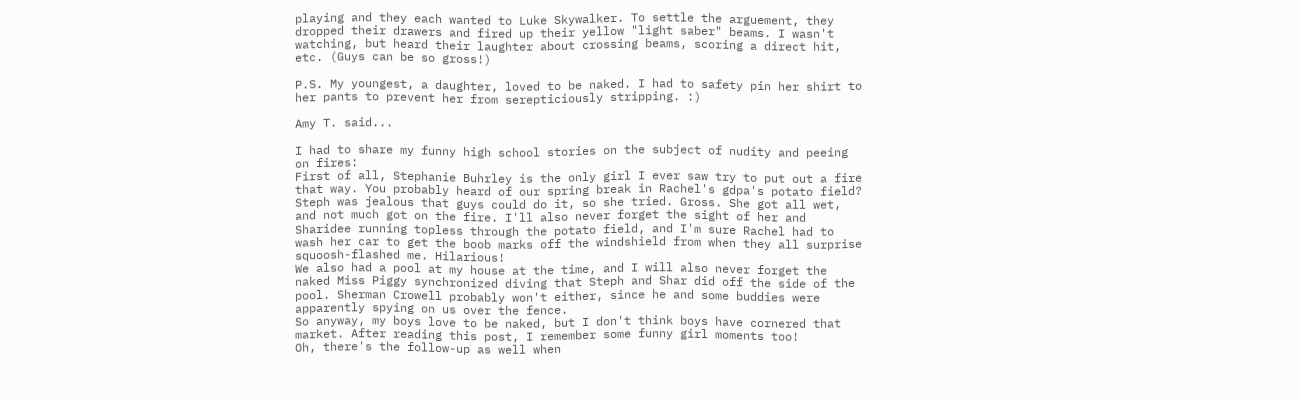playing and they each wanted to Luke Skywalker. To settle the arguement, they dropped their drawers and fired up their yellow "light saber" beams. I wasn't watching, but heard their laughter about crossing beams, scoring a direct hit, etc. (Guys can be so gross!)

P.S. My youngest, a daughter, loved to be naked. I had to safety pin her shirt to her pants to prevent her from serepticiously stripping. :)

Amy T. said...

I had to share my funny high school stories on the subject of nudity and peeing on fires:
First of all, Stephanie Buhrley is the only girl I ever saw try to put out a fire that way. You probably heard of our spring break in Rachel's gdpa's potato field? Steph was jealous that guys could do it, so she tried. Gross. She got all wet, and not much got on the fire. I'll also never forget the sight of her and Sharidee running topless through the potato field, and I'm sure Rachel had to wash her car to get the boob marks off the windshield from when they all surprise squoosh-flashed me. Hilarious!
We also had a pool at my house at the time, and I will also never forget the naked Miss Piggy synchronized diving that Steph and Shar did off the side of the pool. Sherman Crowell probably won't either, since he and some buddies were apparently spying on us over the fence.
So anyway, my boys love to be naked, but I don't think boys have cornered that market. After reading this post, I remember some funny girl moments too!
Oh, there's the follow-up as well when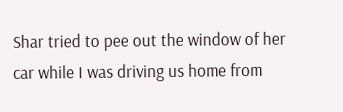Shar tried to pee out the window of her car while I was driving us home from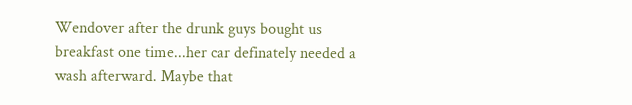Wendover after the drunk guys bought us breakfast one time...her car definately needed a wash afterward. Maybe that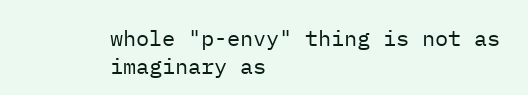whole "p-envy" thing is not as imaginary as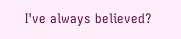I've always believed?